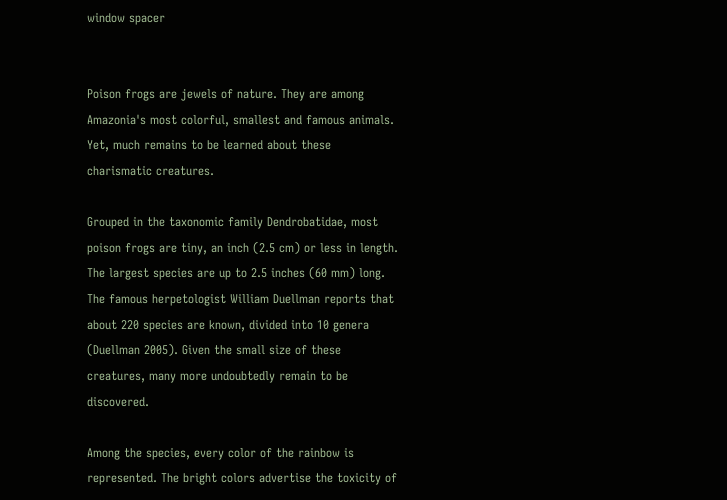window spacer


Poison frogs are jewels of nature. They are among Amazonia's most colorful, smallest and famous animals. Yet, much remains to be learned about these charismatic creatures.

Grouped in the taxonomic family Dendrobatidae, most poison frogs are tiny, an inch (2.5 cm) or less in length. The largest species are up to 2.5 inches (60 mm) long. The famous herpetologist William Duellman reports that about 220 species are known, divided into 10 genera (Duellman 2005). Given the small size of these creatures, many more undoubtedly remain to be discovered.

Among the species, every color of the rainbow is represented. The bright colors advertise the toxicity of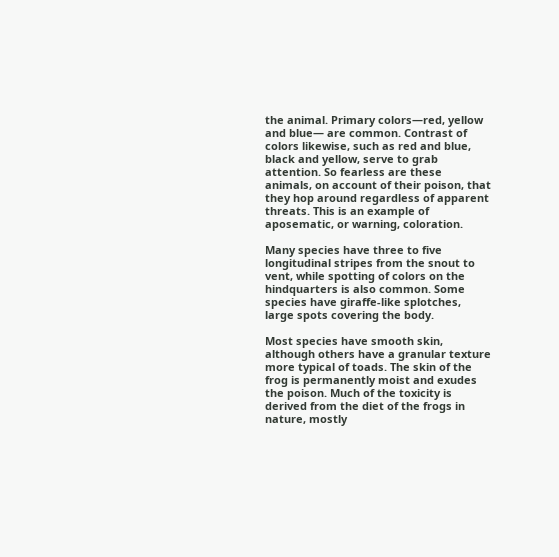the animal. Primary colors—red, yellow and blue— are common. Contrast of colors likewise, such as red and blue, black and yellow, serve to grab attention. So fearless are these animals, on account of their poison, that they hop around regardless of apparent threats. This is an example of aposematic, or warning, coloration.

Many species have three to five longitudinal stripes from the snout to vent, while spotting of colors on the hindquarters is also common. Some species have giraffe-like splotches, large spots covering the body.

Most species have smooth skin, although others have a granular texture more typical of toads. The skin of the frog is permanently moist and exudes the poison. Much of the toxicity is derived from the diet of the frogs in nature, mostly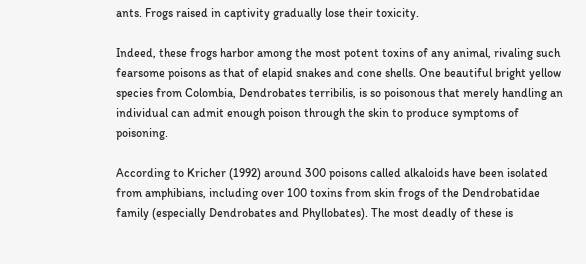ants. Frogs raised in captivity gradually lose their toxicity.

Indeed, these frogs harbor among the most potent toxins of any animal, rivaling such fearsome poisons as that of elapid snakes and cone shells. One beautiful bright yellow species from Colombia, Dendrobates terribilis, is so poisonous that merely handling an individual can admit enough poison through the skin to produce symptoms of poisoning.

According to Kricher (1992) around 300 poisons called alkaloids have been isolated from amphibians, including over 100 toxins from skin frogs of the Dendrobatidae family (especially Dendrobates and Phyllobates). The most deadly of these is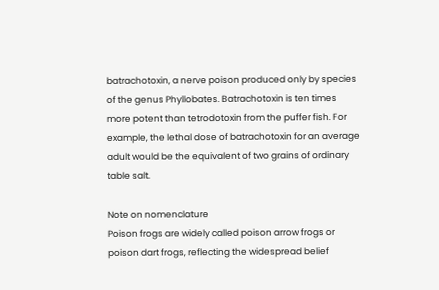batrachotoxin, a nerve poison produced only by species of the genus Phyllobates. Batrachotoxin is ten times more potent than tetrodotoxin from the puffer fish. For example, the lethal dose of batrachotoxin for an average adult would be the equivalent of two grains of ordinary table salt.

Note on nomenclature
Poison frogs are widely called poison arrow frogs or poison dart frogs, reflecting the widespread belief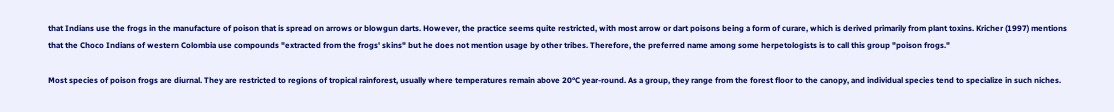that Indians use the frogs in the manufacture of poison that is spread on arrows or blowgun darts. However, the practice seems quite restricted, with most arrow or dart poisons being a form of curare, which is derived primarily from plant toxins. Kricher (1997) mentions that the Choco Indians of western Colombia use compounds "extracted from the frogs' skins" but he does not mention usage by other tribes. Therefore, the preferred name among some herpetologists is to call this group "poison frogs."

Most species of poison frogs are diurnal. They are restricted to regions of tropical rainforest, usually where temperatures remain above 20°C year-round. As a group, they range from the forest floor to the canopy, and individual species tend to specialize in such niches.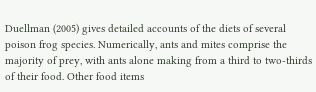Duellman (2005) gives detailed accounts of the diets of several poison frog species. Numerically, ants and mites comprise the majority of prey, with ants alone making from a third to two-thirds of their food. Other food items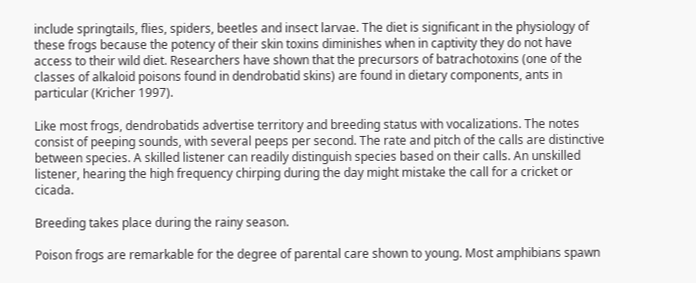include springtails, flies, spiders, beetles and insect larvae. The diet is significant in the physiology of these frogs because the potency of their skin toxins diminishes when in captivity they do not have access to their wild diet. Researchers have shown that the precursors of batrachotoxins (one of the classes of alkaloid poisons found in dendrobatid skins) are found in dietary components, ants in particular (Kricher 1997).

Like most frogs, dendrobatids advertise territory and breeding status with vocalizations. The notes consist of peeping sounds, with several peeps per second. The rate and pitch of the calls are distinctive between species. A skilled listener can readily distinguish species based on their calls. An unskilled listener, hearing the high frequency chirping during the day might mistake the call for a cricket or cicada.

Breeding takes place during the rainy season.

Poison frogs are remarkable for the degree of parental care shown to young. Most amphibians spawn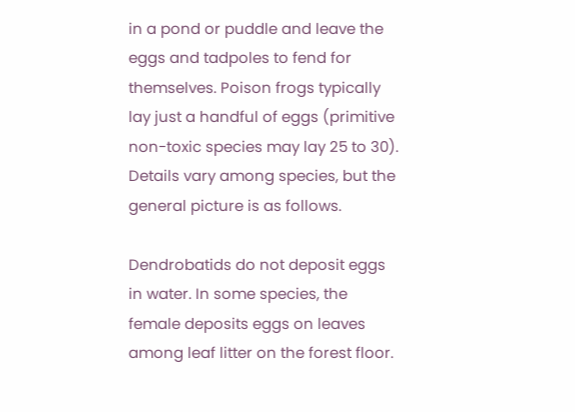in a pond or puddle and leave the eggs and tadpoles to fend for themselves. Poison frogs typically lay just a handful of eggs (primitive non-toxic species may lay 25 to 30). Details vary among species, but the general picture is as follows.

Dendrobatids do not deposit eggs in water. In some species, the female deposits eggs on leaves among leaf litter on the forest floor.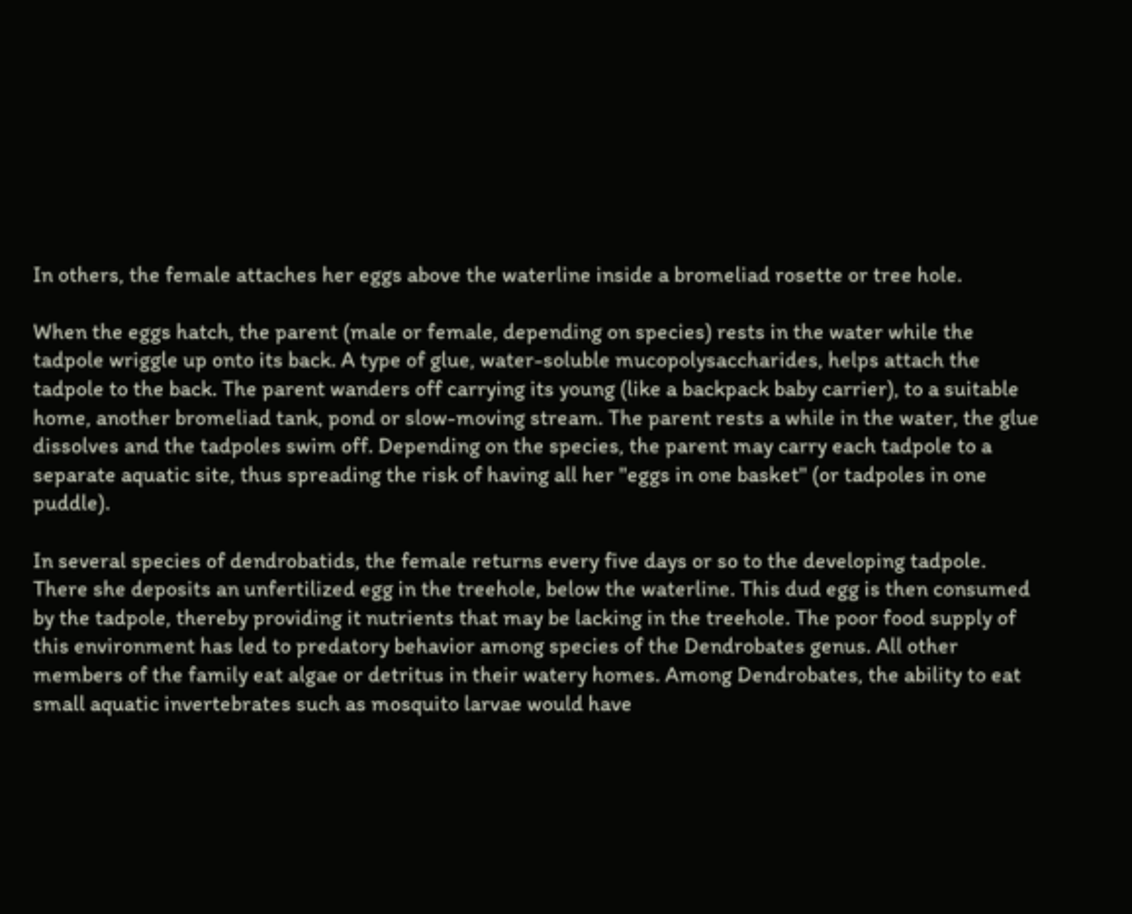In others, the female attaches her eggs above the waterline inside a bromeliad rosette or tree hole.

When the eggs hatch, the parent (male or female, depending on species) rests in the water while the tadpole wriggle up onto its back. A type of glue, water-soluble mucopolysaccharides, helps attach the tadpole to the back. The parent wanders off carrying its young (like a backpack baby carrier), to a suitable home, another bromeliad tank, pond or slow-moving stream. The parent rests a while in the water, the glue dissolves and the tadpoles swim off. Depending on the species, the parent may carry each tadpole to a separate aquatic site, thus spreading the risk of having all her "eggs in one basket" (or tadpoles in one puddle).

In several species of dendrobatids, the female returns every five days or so to the developing tadpole. There she deposits an unfertilized egg in the treehole, below the waterline. This dud egg is then consumed by the tadpole, thereby providing it nutrients that may be lacking in the treehole. The poor food supply of this environment has led to predatory behavior among species of the Dendrobates genus. All other members of the family eat algae or detritus in their watery homes. Among Dendrobates, the ability to eat small aquatic invertebrates such as mosquito larvae would have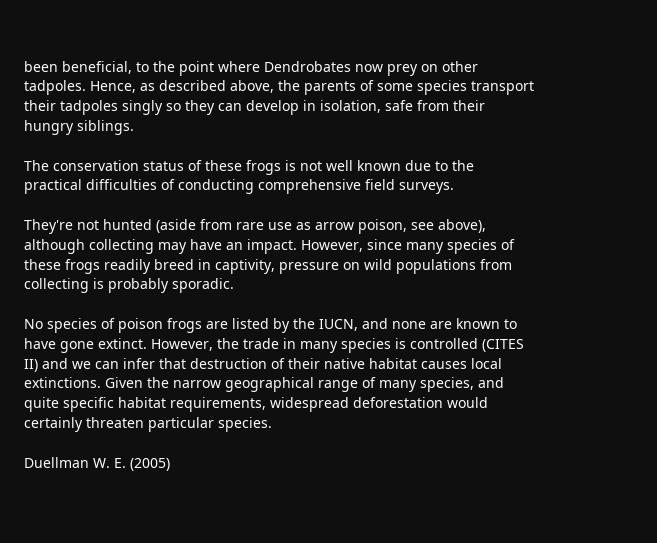been beneficial, to the point where Dendrobates now prey on other tadpoles. Hence, as described above, the parents of some species transport their tadpoles singly so they can develop in isolation, safe from their hungry siblings.

The conservation status of these frogs is not well known due to the practical difficulties of conducting comprehensive field surveys.

They're not hunted (aside from rare use as arrow poison, see above), although collecting may have an impact. However, since many species of these frogs readily breed in captivity, pressure on wild populations from collecting is probably sporadic.

No species of poison frogs are listed by the IUCN, and none are known to have gone extinct. However, the trade in many species is controlled (CITES II) and we can infer that destruction of their native habitat causes local extinctions. Given the narrow geographical range of many species, and quite specific habitat requirements, widespread deforestation would certainly threaten particular species.

Duellman W. E. (2005)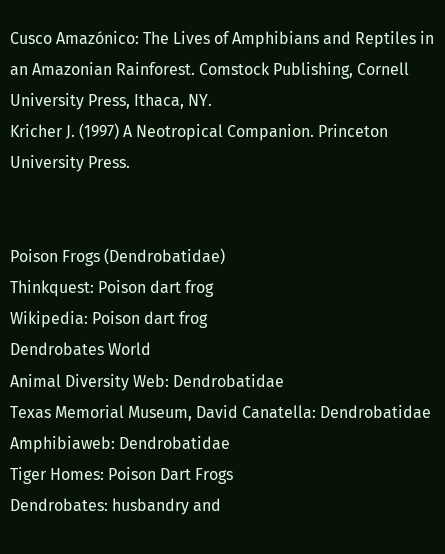Cusco Amazónico: The Lives of Amphibians and Reptiles in an Amazonian Rainforest. Comstock Publishing, Cornell University Press, Ithaca, NY.
Kricher J. (1997) A Neotropical Companion. Princeton University Press.


Poison Frogs (Dendrobatidae)
Thinkquest: Poison dart frog
Wikipedia: Poison dart frog
Dendrobates World
Animal Diversity Web: Dendrobatidae
Texas Memorial Museum, David Canatella: Dendrobatidae
Amphibiaweb: Dendrobatidae
Tiger Homes: Poison Dart Frogs
Dendrobates: husbandry and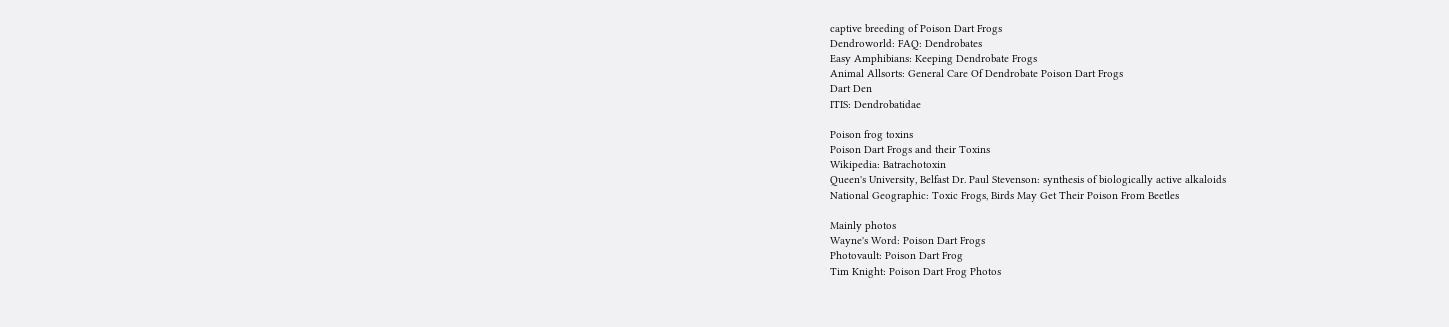captive breeding of Poison Dart Frogs
Dendroworld: FAQ: Dendrobates
Easy Amphibians: Keeping Dendrobate Frogs
Animal Allsorts: General Care Of Dendrobate Poison Dart Frogs
Dart Den
ITIS: Dendrobatidae

Poison frog toxins
Poison Dart Frogs and their Toxins
Wikipedia: Batrachotoxin
Queen's University, Belfast Dr. Paul Stevenson: synthesis of biologically active alkaloids
National Geographic: Toxic Frogs, Birds May Get Their Poison From Beetles

Mainly photos
Wayne's Word: Poison Dart Frogs
Photovault: Poison Dart Frog
Tim Knight: Poison Dart Frog Photos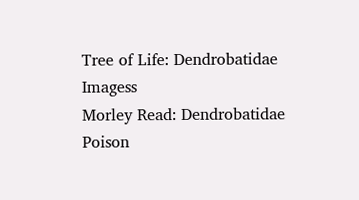Tree of Life: Dendrobatidae Imagess
Morley Read: Dendrobatidae Poison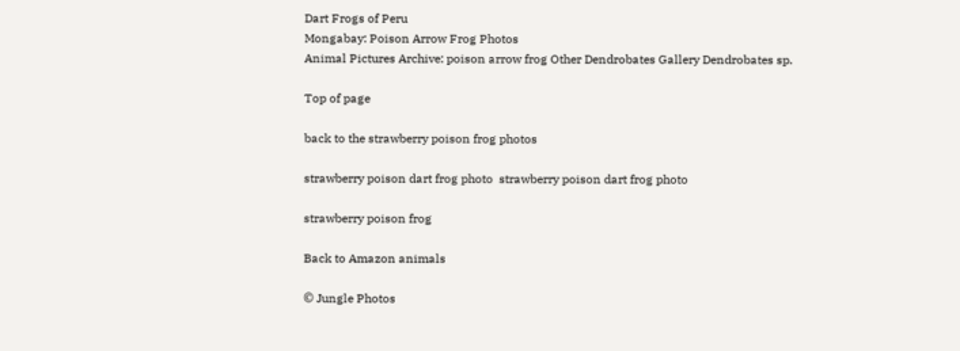Dart Frogs of Peru
Mongabay: Poison Arrow Frog Photos
Animal Pictures Archive: poison arrow frog Other Dendrobates Gallery Dendrobates sp.

Top of page

back to the strawberry poison frog photos

strawberry poison dart frog photo  strawberry poison dart frog photo

strawberry poison frog

Back to Amazon animals

© Jungle Photos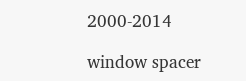2000-2014

window spacer